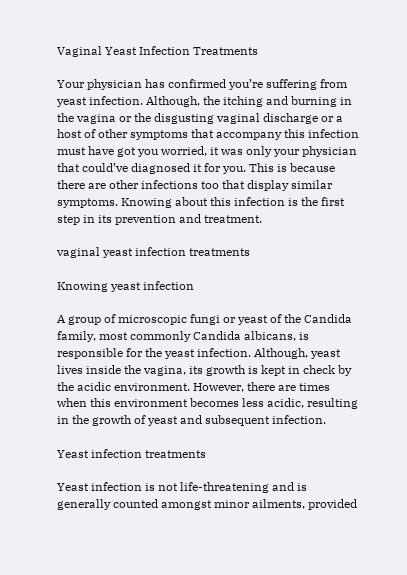Vaginal Yeast Infection Treatments

Your physician has confirmed you’re suffering from yeast infection. Although, the itching and burning in the vagina or the disgusting vaginal discharge or a host of other symptoms that accompany this infection must have got you worried, it was only your physician that could’ve diagnosed it for you. This is because there are other infections too that display similar symptoms. Knowing about this infection is the first step in its prevention and treatment.

vaginal yeast infection treatments

Knowing yeast infection

A group of microscopic fungi or yeast of the Candida family, most commonly Candida albicans, is responsible for the yeast infection. Although, yeast lives inside the vagina, its growth is kept in check by the acidic environment. However, there are times when this environment becomes less acidic, resulting in the growth of yeast and subsequent infection.

Yeast infection treatments

Yeast infection is not life-threatening and is generally counted amongst minor ailments, provided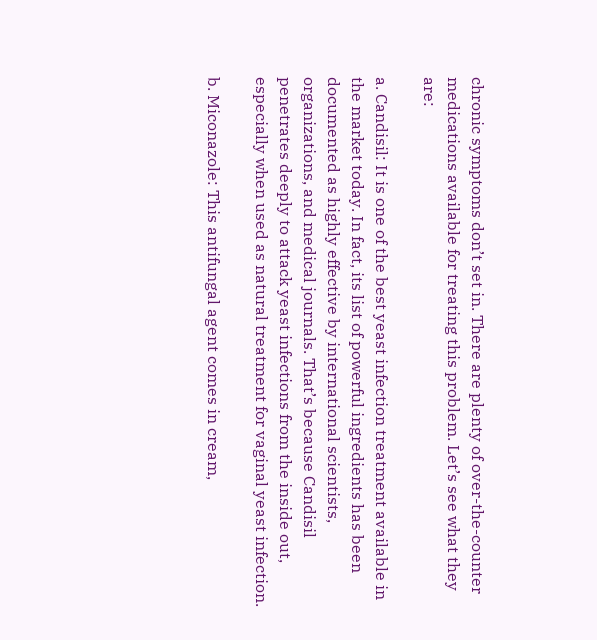chronic symptoms don’t set in. There are plenty of over-the-counter medications available for treating this problem. Let’s see what they are:

a. Candisil: It is one of the best yeast infection treatment available in the market today. In fact, its list of powerful ingredients has been documented as highly effective by international scientists, organizations, and medical journals. That’s because Candisil penetrates deeply to attack yeast infections from the inside out, especially when used as natural treatment for vaginal yeast infection.

b. Miconazole: This antifungal agent comes in cream,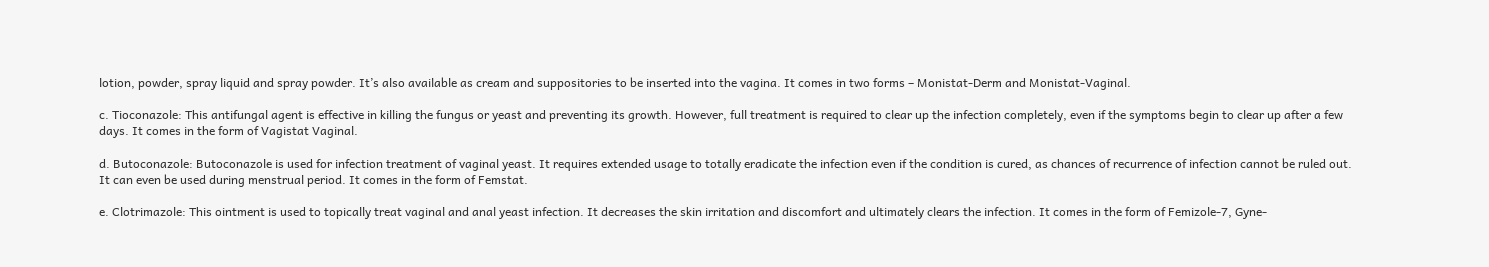lotion, powder, spray liquid and spray powder. It’s also available as cream and suppositories to be inserted into the vagina. It comes in two forms – Monistat-Derm and Monistat-Vaginal.

c. Tioconazole: This antifungal agent is effective in killing the fungus or yeast and preventing its growth. However, full treatment is required to clear up the infection completely, even if the symptoms begin to clear up after a few days. It comes in the form of Vagistat Vaginal.

d. Butoconazole: Butoconazole is used for infection treatment of vaginal yeast. It requires extended usage to totally eradicate the infection even if the condition is cured, as chances of recurrence of infection cannot be ruled out. It can even be used during menstrual period. It comes in the form of Femstat.

e. Clotrimazole: This ointment is used to topically treat vaginal and anal yeast infection. It decreases the skin irritation and discomfort and ultimately clears the infection. It comes in the form of Femizole-7, Gyne-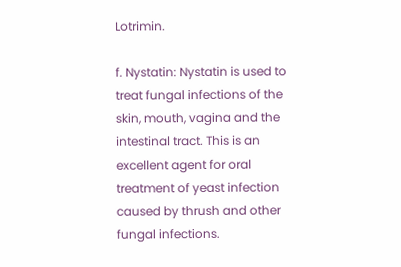Lotrimin.

f. Nystatin: Nystatin is used to treat fungal infections of the skin, mouth, vagina and the intestinal tract. This is an excellent agent for oral treatment of yeast infection caused by thrush and other fungal infections.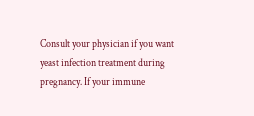Consult your physician if you want yeast infection treatment during pregnancy. If your immune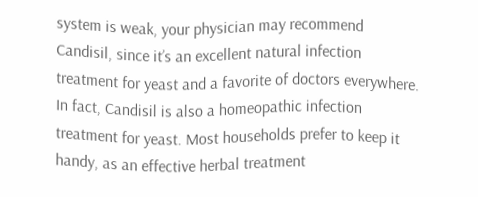system is weak, your physician may recommend Candisil, since it’s an excellent natural infection treatment for yeast and a favorite of doctors everywhere. In fact, Candisil is also a homeopathic infection treatment for yeast. Most households prefer to keep it handy, as an effective herbal treatment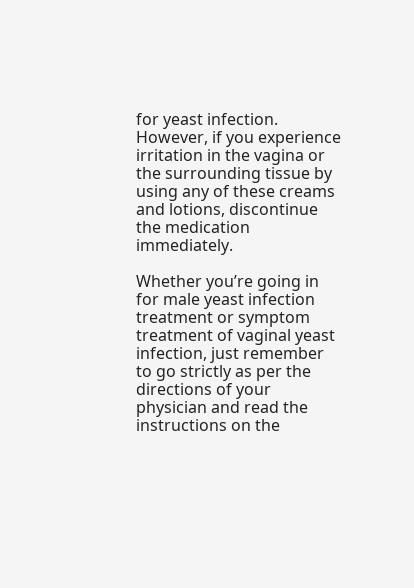for yeast infection. However, if you experience irritation in the vagina or the surrounding tissue by using any of these creams and lotions, discontinue the medication immediately.

Whether you’re going in for male yeast infection treatment or symptom treatment of vaginal yeast infection, just remember to go strictly as per the directions of your physician and read the instructions on the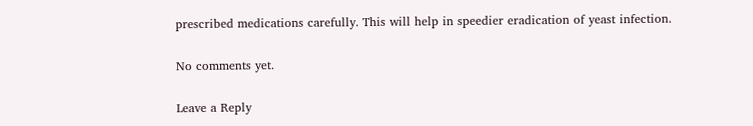prescribed medications carefully. This will help in speedier eradication of yeast infection.

No comments yet.

Leave a Reply